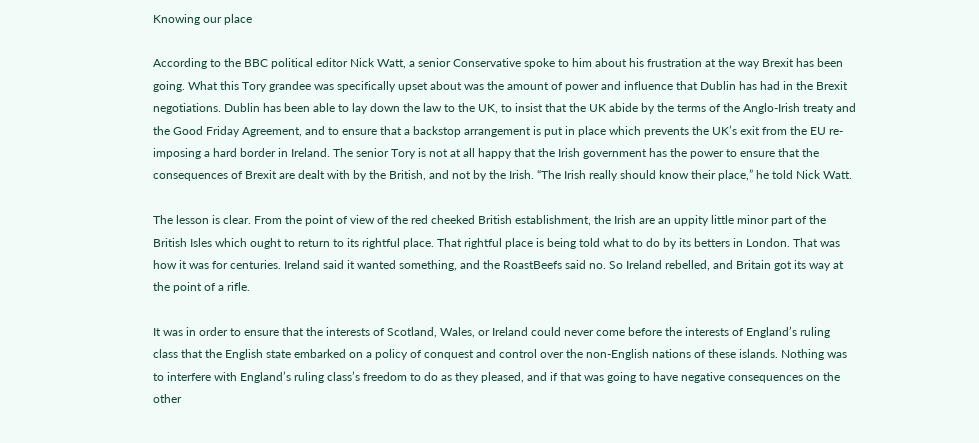Knowing our place

According to the BBC political editor Nick Watt, a senior Conservative spoke to him about his frustration at the way Brexit has been going. What this Tory grandee was specifically upset about was the amount of power and influence that Dublin has had in the Brexit negotiations. Dublin has been able to lay down the law to the UK, to insist that the UK abide by the terms of the Anglo-Irish treaty and the Good Friday Agreement, and to ensure that a backstop arrangement is put in place which prevents the UK’s exit from the EU re-imposing a hard border in Ireland. The senior Tory is not at all happy that the Irish government has the power to ensure that the consequences of Brexit are dealt with by the British, and not by the Irish. “The Irish really should know their place,” he told Nick Watt.

The lesson is clear. From the point of view of the red cheeked British establishment, the Irish are an uppity little minor part of the British Isles which ought to return to its rightful place. That rightful place is being told what to do by its betters in London. That was how it was for centuries. Ireland said it wanted something, and the RoastBeefs said no. So Ireland rebelled, and Britain got its way at the point of a rifle.

It was in order to ensure that the interests of Scotland, Wales, or Ireland could never come before the interests of England’s ruling class that the English state embarked on a policy of conquest and control over the non-English nations of these islands. Nothing was to interfere with England’s ruling class’s freedom to do as they pleased, and if that was going to have negative consequences on the other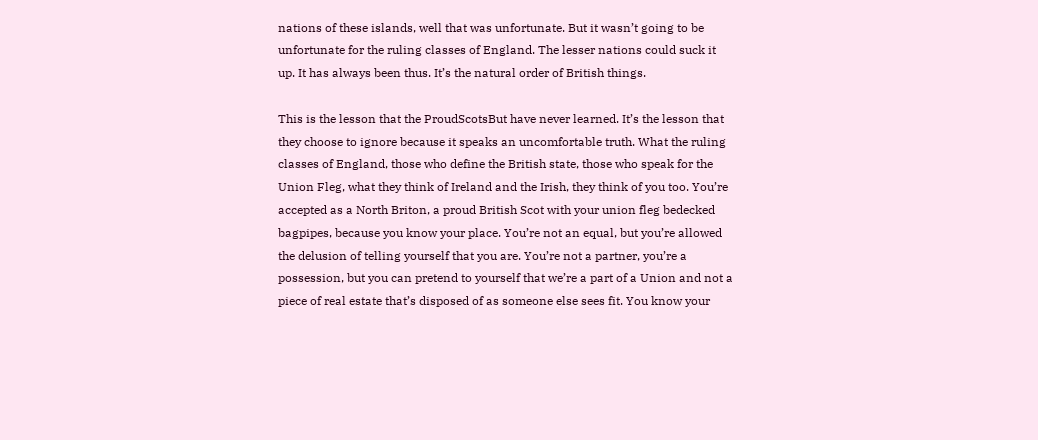nations of these islands, well that was unfortunate. But it wasn’t going to be unfortunate for the ruling classes of England. The lesser nations could suck it up. It has always been thus. It’s the natural order of British things.

This is the lesson that the ProudScotsBut have never learned. It’s the lesson that they choose to ignore because it speaks an uncomfortable truth. What the ruling classes of England, those who define the British state, those who speak for the Union Fleg, what they think of Ireland and the Irish, they think of you too. You’re accepted as a North Briton, a proud British Scot with your union fleg bedecked bagpipes, because you know your place. You’re not an equal, but you’re allowed the delusion of telling yourself that you are. You’re not a partner, you’re a possession, but you can pretend to yourself that we’re a part of a Union and not a piece of real estate that’s disposed of as someone else sees fit. You know your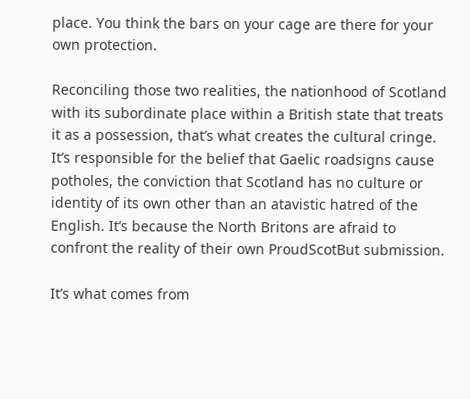place. You think the bars on your cage are there for your own protection.

Reconciling those two realities, the nationhood of Scotland with its subordinate place within a British state that treats it as a possession, that’s what creates the cultural cringe. It’s responsible for the belief that Gaelic roadsigns cause potholes, the conviction that Scotland has no culture or identity of its own other than an atavistic hatred of the English. It’s because the North Britons are afraid to confront the reality of their own ProudScotBut submission.

It’s what comes from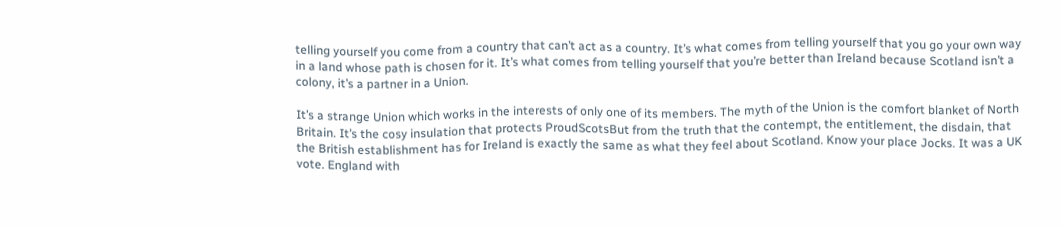telling yourself you come from a country that can’t act as a country. It’s what comes from telling yourself that you go your own way in a land whose path is chosen for it. It’s what comes from telling yourself that you’re better than Ireland because Scotland isn’t a colony, it’s a partner in a Union.

It’s a strange Union which works in the interests of only one of its members. The myth of the Union is the comfort blanket of North Britain. It’s the cosy insulation that protects ProudScotsBut from the truth that the contempt, the entitlement, the disdain, that the British establishment has for Ireland is exactly the same as what they feel about Scotland. Know your place Jocks. It was a UK vote. England with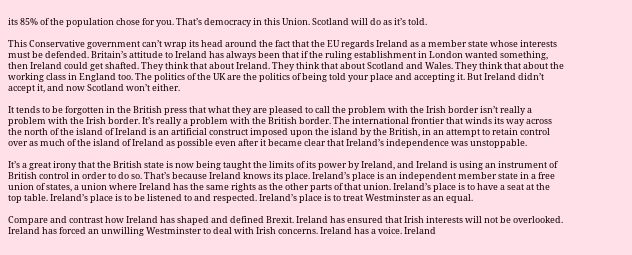its 85% of the population chose for you. That’s democracy in this Union. Scotland will do as it’s told.

This Conservative government can’t wrap its head around the fact that the EU regards Ireland as a member state whose interests must be defended. Britain’s attitude to Ireland has always been that if the ruling establishment in London wanted something, then Ireland could get shafted. They think that about Ireland. They think that about Scotland and Wales. They think that about the working class in England too. The politics of the UK are the politics of being told your place and accepting it. But Ireland didn’t accept it, and now Scotland won’t either.

It tends to be forgotten in the British press that what they are pleased to call the problem with the Irish border isn’t really a problem with the Irish border. It’s really a problem with the British border. The international frontier that winds its way across the north of the island of Ireland is an artificial construct imposed upon the island by the British, in an attempt to retain control over as much of the island of Ireland as possible even after it became clear that Ireland’s independence was unstoppable.

It’s a great irony that the British state is now being taught the limits of its power by Ireland, and Ireland is using an instrument of British control in order to do so. That’s because Ireland knows its place. Ireland’s place is an independent member state in a free union of states, a union where Ireland has the same rights as the other parts of that union. Ireland’s place is to have a seat at the top table. Ireland’s place is to be listened to and respected. Ireland’s place is to treat Westminster as an equal.

Compare and contrast how Ireland has shaped and defined Brexit. Ireland has ensured that Irish interests will not be overlooked. Ireland has forced an unwilling Westminster to deal with Irish concerns. Ireland has a voice. Ireland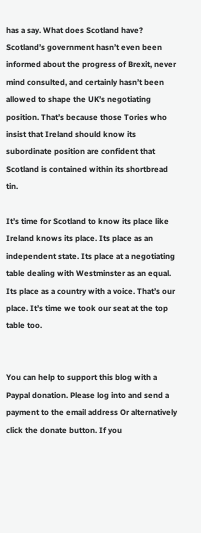has a say. What does Scotland have? Scotland’s government hasn’t even been informed about the progress of Brexit, never mind consulted, and certainly hasn’t been allowed to shape the UK’s negotiating position. That’s because those Tories who insist that Ireland should know its subordinate position are confident that Scotland is contained within its shortbread tin.

It’s time for Scotland to know its place like Ireland knows its place. Its place as an independent state. Its place at a negotiating table dealing with Westminster as an equal. Its place as a country with a voice. That’s our place. It’s time we took our seat at the top table too.


You can help to support this blog with a Paypal donation. Please log into and send a payment to the email address Or alternatively click the donate button. If you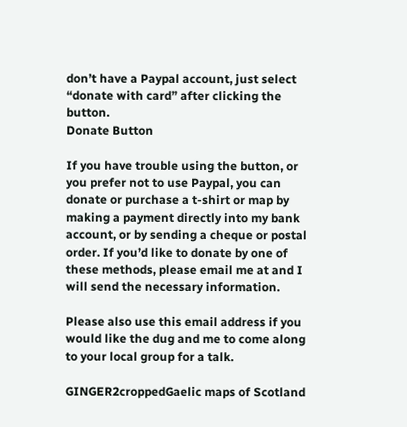don’t have a Paypal account, just select “donate with card” after clicking the button.
Donate Button

If you have trouble using the button, or you prefer not to use Paypal, you can donate or purchase a t-shirt or map by making a payment directly into my bank account, or by sending a cheque or postal order. If you’d like to donate by one of these methods, please email me at and I will send the necessary information.

Please also use this email address if you would like the dug and me to come along to your local group for a talk.

GINGER2croppedGaelic maps of Scotland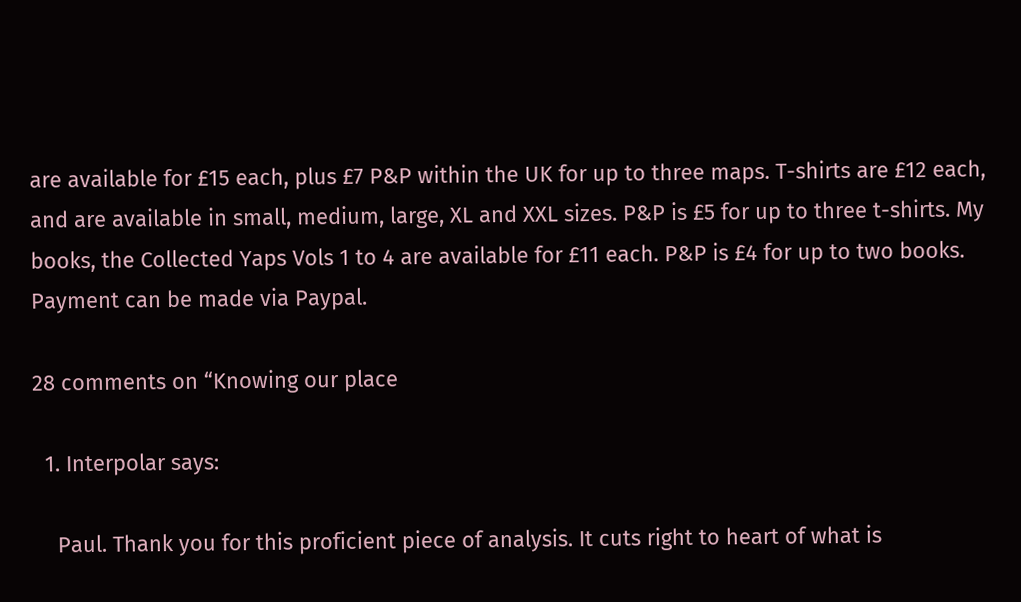are available for £15 each, plus £7 P&P within the UK for up to three maps. T-shirts are £12 each, and are available in small, medium, large, XL and XXL sizes. P&P is £5 for up to three t-shirts. My books, the Collected Yaps Vols 1 to 4 are available for £11 each. P&P is £4 for up to two books. Payment can be made via Paypal.

28 comments on “Knowing our place

  1. Interpolar says:

    Paul. Thank you for this proficient piece of analysis. It cuts right to heart of what is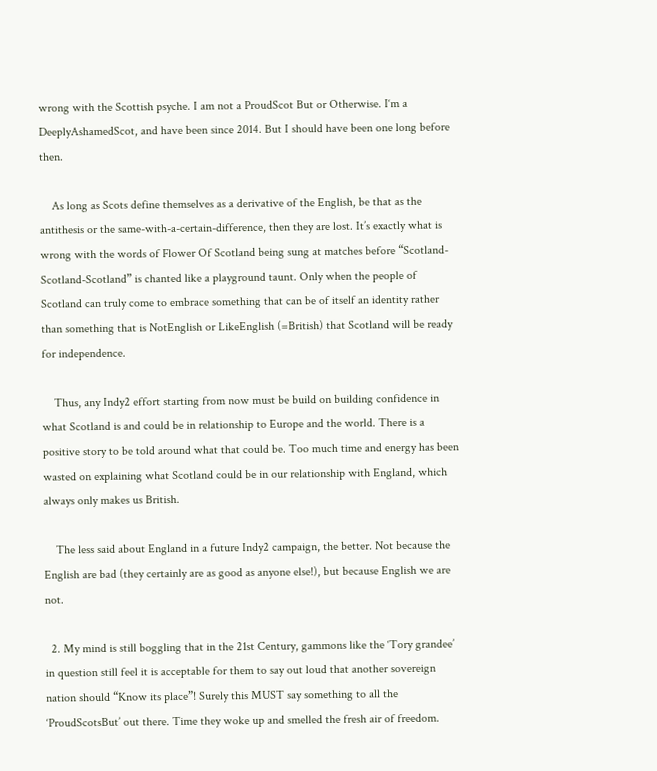wrong with the Scottish psyche. I am not a ProudScot But or Otherwise. I‘m a DeeplyAshamedScot, and have been since 2014. But I should have been one long before then.

    As long as Scots define themselves as a derivative of the English, be that as the antithesis or the same-with-a-certain-difference, then they are lost. It’s exactly what is wrong with the words of Flower Of Scotland being sung at matches before “Scotland-Scotland-Scotland” is chanted like a playground taunt. Only when the people of Scotland can truly come to embrace something that can be of itself an identity rather than something that is NotEnglish or LikeEnglish (=British) that Scotland will be ready for independence.

    Thus, any Indy2 effort starting from now must be build on building confidence in what Scotland is and could be in relationship to Europe and the world. There is a positive story to be told around what that could be. Too much time and energy has been wasted on explaining what Scotland could be in our relationship with England, which always only makes us British.

    The less said about England in a future Indy2 campaign, the better. Not because the English are bad (they certainly are as good as anyone else!), but because English we are not.

  2. My mind is still boggling that in the 21st Century, gammons like the ‘Tory grandee’ in question still feel it is acceptable for them to say out loud that another sovereign nation should “Know its place”! Surely this MUST say something to all the ‘ProudScotsBut’ out there. Time they woke up and smelled the fresh air of freedom.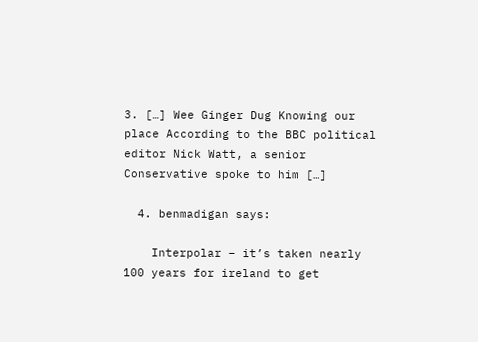3. […] Wee Ginger Dug Knowing our place According to the BBC political editor Nick Watt, a senior Conservative spoke to him […]

  4. benmadigan says:

    Interpolar – it’s taken nearly 100 years for ireland to get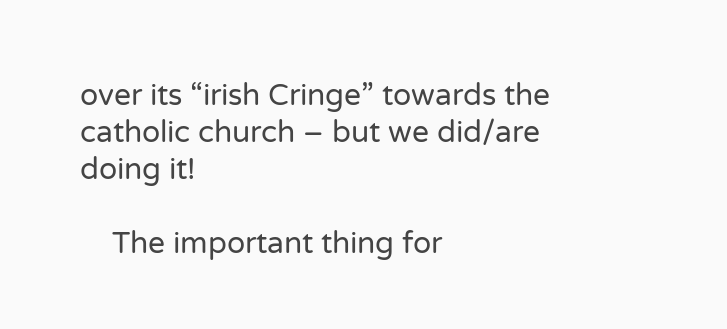over its “irish Cringe” towards the catholic church – but we did/are doing it!

    The important thing for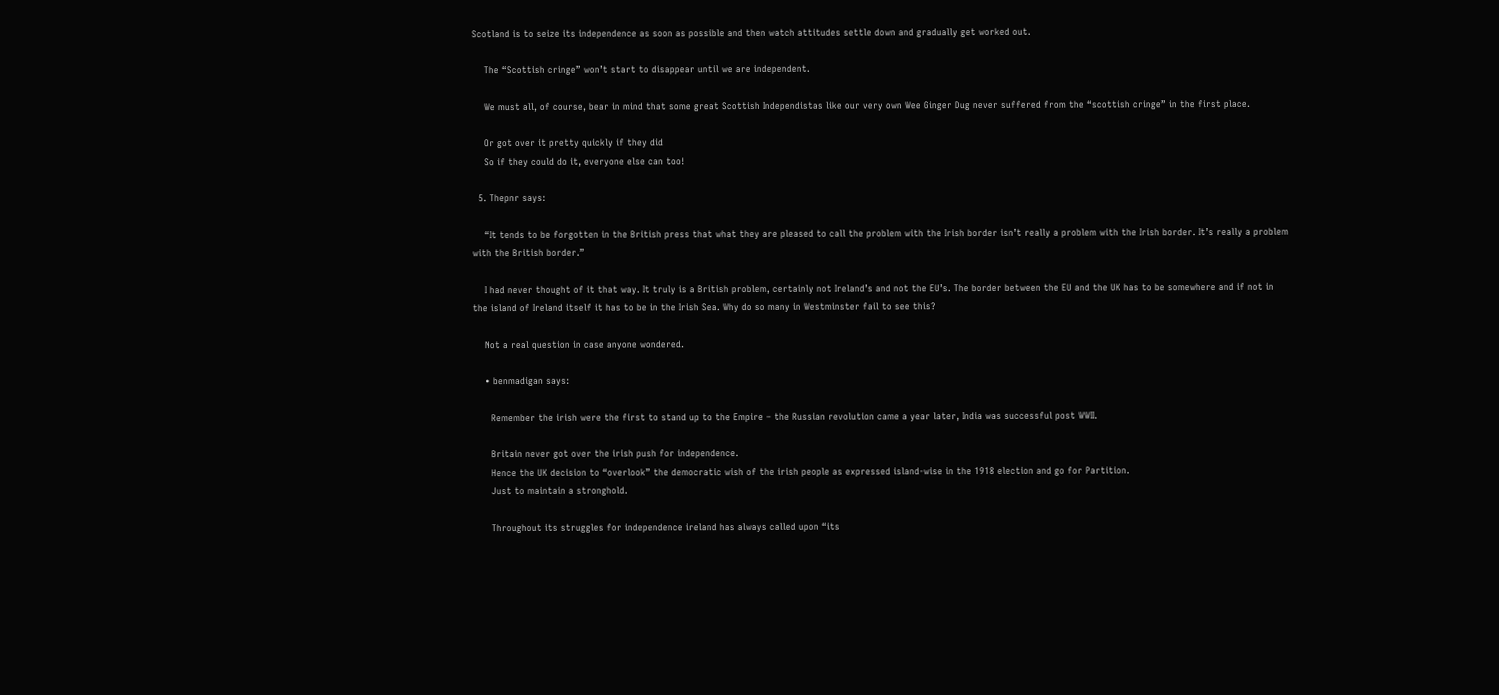Scotland is to seize its independence as soon as possible and then watch attitudes settle down and gradually get worked out.

    The “Scottish cringe” won’t start to disappear until we are independent.

    We must all, of course, bear in mind that some great Scottish Independistas like our very own Wee Ginger Dug never suffered from the “scottish cringe” in the first place.

    Or got over it pretty quickly if they did
    So if they could do it, everyone else can too!

  5. Thepnr says:

    “It tends to be forgotten in the British press that what they are pleased to call the problem with the Irish border isn’t really a problem with the Irish border. It’s really a problem with the British border.”

    I had never thought of it that way. It truly is a British problem, certainly not Ireland’s and not the EU’s. The border between the EU and the UK has to be somewhere and if not in the island of Ireland itself it has to be in the Irish Sea. Why do so many in Westminster fail to see this?

    Not a real question in case anyone wondered.

    • benmadigan says:

      Remember the irish were the first to stand up to the Empire – the Russian revolution came a year later, India was successful post WWII.

      Britain never got over the irish push for independence.
      Hence the UK decision to “overlook” the democratic wish of the irish people as expressed island-wise in the 1918 election and go for Partition.
      Just to maintain a stronghold.

      Throughout its struggles for independence ireland has always called upon “its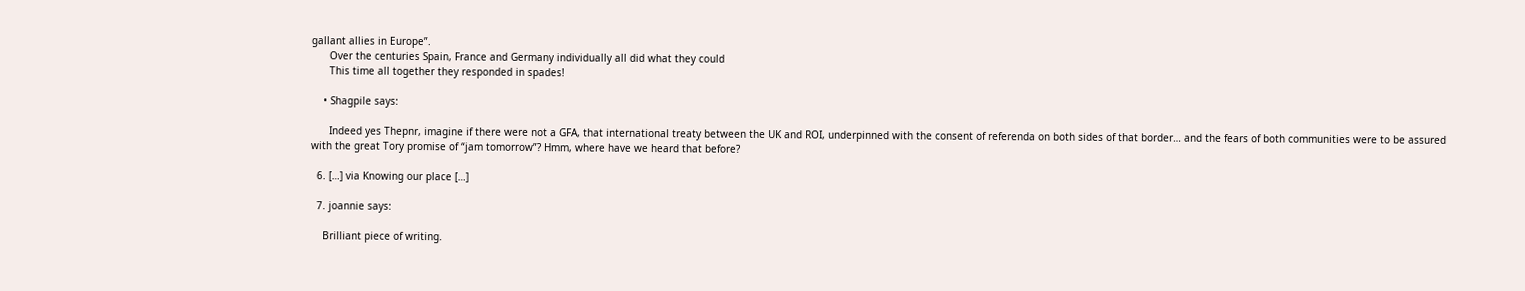gallant allies in Europe”.
      Over the centuries Spain, France and Germany individually all did what they could
      This time all together they responded in spades!

    • Shagpile says:

      Indeed yes Thepnr, imagine if there were not a GFA, that international treaty between the UK and ROI, underpinned with the consent of referenda on both sides of that border… and the fears of both communities were to be assured with the great Tory promise of “jam tomorrow”? Hmm, where have we heard that before?

  6. […] via Knowing our place […]

  7. joannie says:

    Brilliant piece of writing.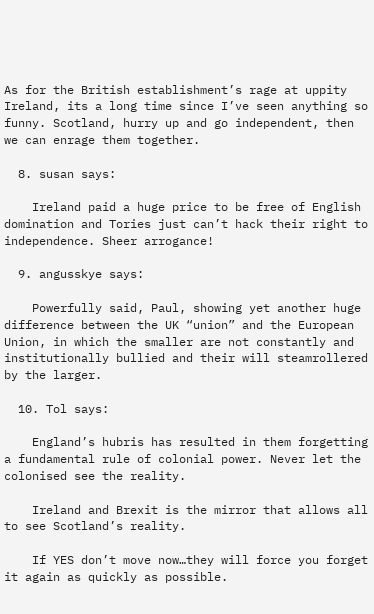As for the British establishment’s rage at uppity Ireland, its a long time since I’ve seen anything so funny. Scotland, hurry up and go independent, then we can enrage them together.

  8. susan says:

    Ireland paid a huge price to be free of English domination and Tories just can’t hack their right to independence. Sheer arrogance!

  9. angusskye says:

    Powerfully said, Paul, showing yet another huge difference between the UK “union” and the European Union, in which the smaller are not constantly and institutionally bullied and their will steamrollered by the larger.

  10. Tol says:

    England’s hubris has resulted in them forgetting a fundamental rule of colonial power. Never let the colonised see the reality.

    Ireland and Brexit is the mirror that allows all to see Scotland’s reality.

    If YES don’t move now…they will force you forget it again as quickly as possible.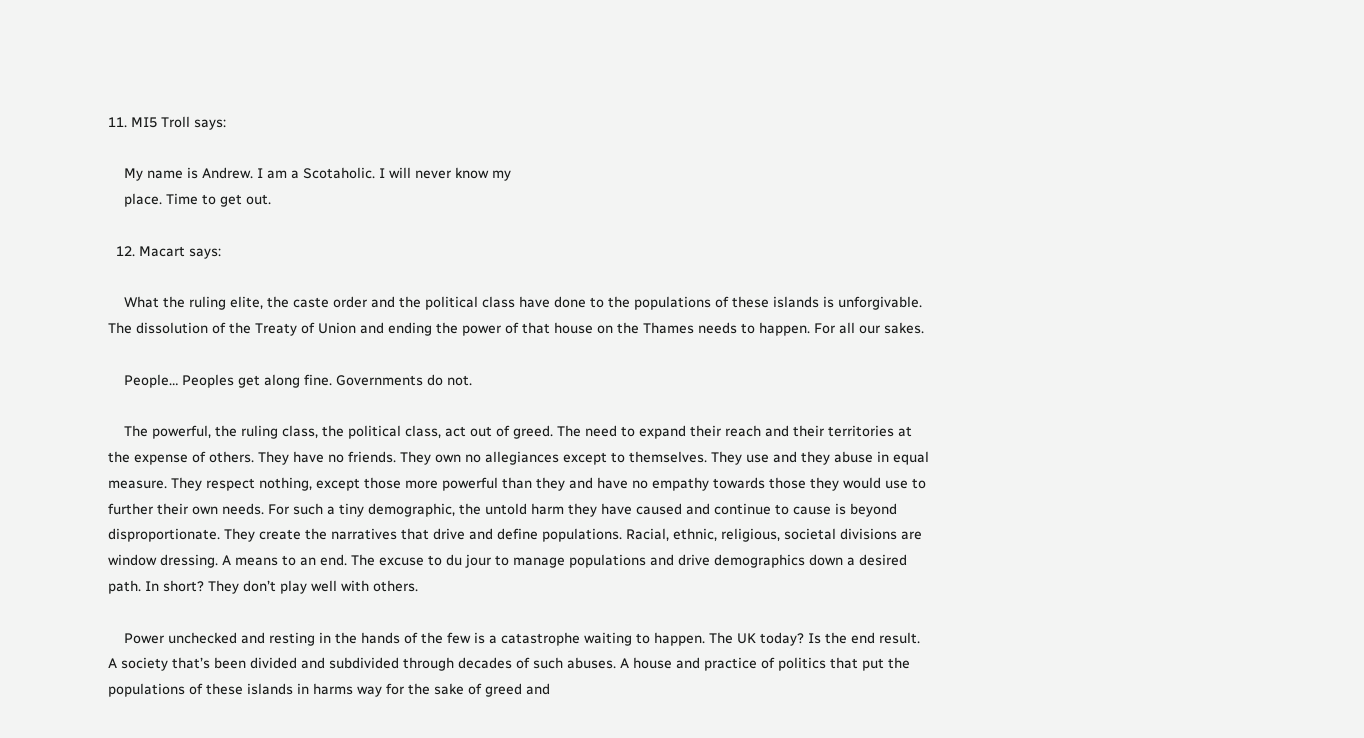11. MI5 Troll says:

    My name is Andrew. I am a Scotaholic. I will never know my
    place. Time to get out.

  12. Macart says:

    What the ruling elite, the caste order and the political class have done to the populations of these islands is unforgivable. The dissolution of the Treaty of Union and ending the power of that house on the Thames needs to happen. For all our sakes.

    People… Peoples get along fine. Governments do not.

    The powerful, the ruling class, the political class, act out of greed. The need to expand their reach and their territories at the expense of others. They have no friends. They own no allegiances except to themselves. They use and they abuse in equal measure. They respect nothing, except those more powerful than they and have no empathy towards those they would use to further their own needs. For such a tiny demographic, the untold harm they have caused and continue to cause is beyond disproportionate. They create the narratives that drive and define populations. Racial, ethnic, religious, societal divisions are window dressing. A means to an end. The excuse to du jour to manage populations and drive demographics down a desired path. In short? They don’t play well with others.

    Power unchecked and resting in the hands of the few is a catastrophe waiting to happen. The UK today? Is the end result. A society that’s been divided and subdivided through decades of such abuses. A house and practice of politics that put the populations of these islands in harms way for the sake of greed and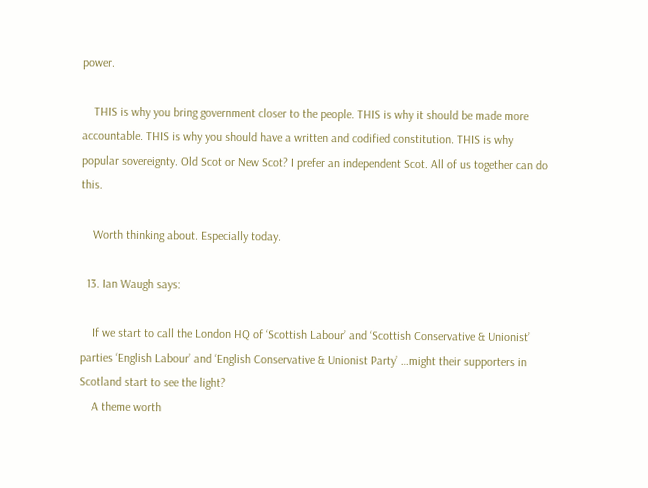power.

    THIS is why you bring government closer to the people. THIS is why it should be made more accountable. THIS is why you should have a written and codified constitution. THIS is why popular sovereignty. Old Scot or New Scot? I prefer an independent Scot. All of us together can do this.

    Worth thinking about. Especially today.

  13. Ian Waugh says:

    If we start to call the London HQ of ‘Scottish Labour’ and ‘Scottish Conservative & Unionist’ parties ‘English Labour’ and ‘English Conservative & Unionist Party’ …might their supporters in Scotland start to see the light?
    A theme worth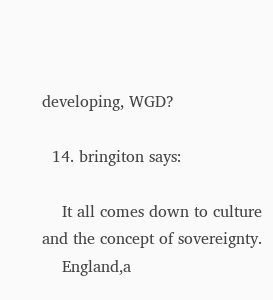developing, WGD?

  14. bringiton says:

    It all comes down to culture and the concept of sovereignty.
    England,a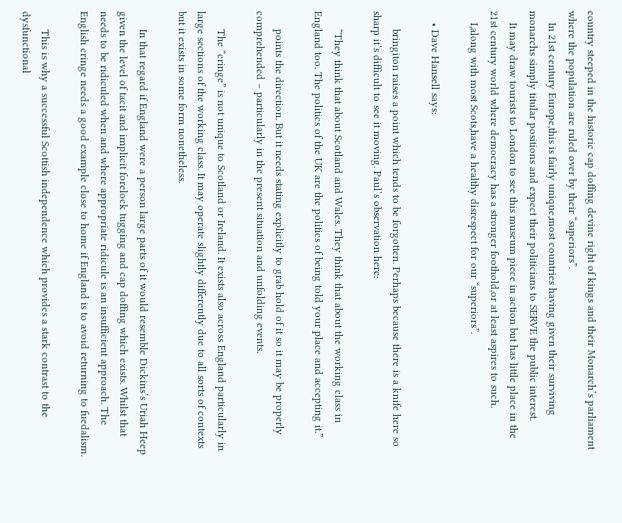country steeped in the historic cap doffing devine right of kings and their Monarch’s parliament where the population are ruled over by their “superiors”.
    In 21st century Europe,this is fairly unique,most countries having given their surviving monarchs simply titular positions and expect their politicians to SERVE the public interest.
    It may draw tourists to London to see this museum piece in action but has little place in the 21st century world where democracy has a stronger foothold,or at least aspires to such.
    I,along with most Scots,have a healthy disrespect for our “superiors”.

    • Dave Hansell says:

      bringiton raises a point which tends to be forgotten. Perhaps because there is a knife here so sharp it’s difficult to see it moving. Paul’s observation here:

      “They think that about Scotland and Wales. They think that about the working class in England too. The politics of the UK are the politics of being told your place and accepting it.”

      points the direction. But it needs stating explicitly to grab hold of it so it may be properly comprehended – particularly in the present situation and unfolding events.

      The “cringe” is not unique to Scotland or Ireland. It exists also across England particularly in large sections of the working class. It may operate slightly differently due to all sorts of contexts but it exists in some form nonetheless.

      In that regard if England were a person large parts of it would resemble Dickins’s Uriah Heep given the level of tacit and implicit forelock tugging and cap doffing which exists. Whilst that needs to be ridiculed when and where appropriate ridicule is an insufficient approach. The English cringe needs a good example close to home if England is to avoid returning to fuedalism.

      This is why a successful Scottish independence which provides a stark contrast to the dysfunctional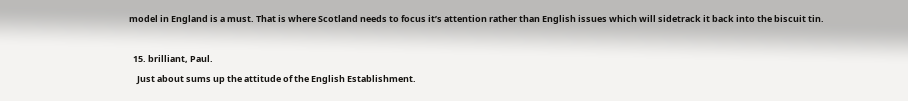model in England is a must. That is where Scotland needs to focus it’s attention rather than English issues which will sidetrack it back into the biscuit tin.

  15. brilliant, Paul.
    Just about sums up the attitude of the English Establishment.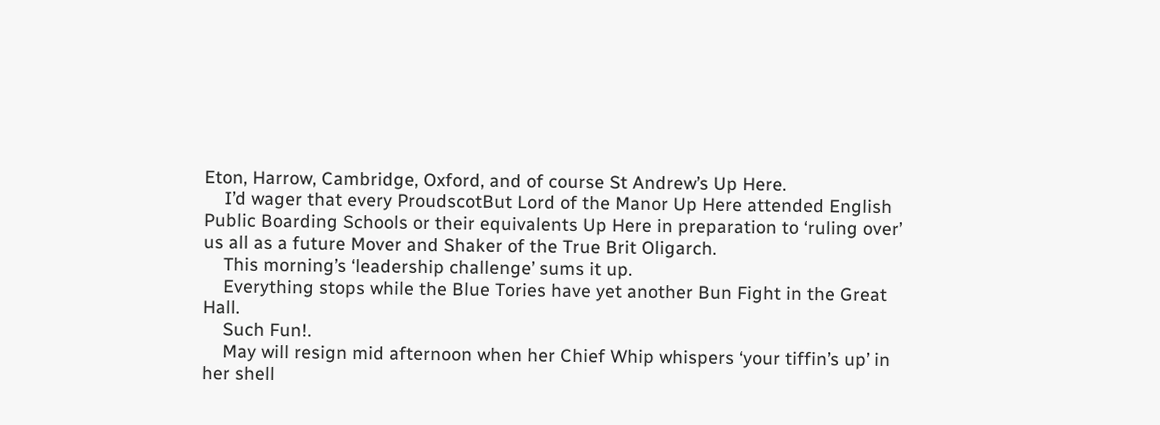Eton, Harrow, Cambridge, Oxford, and of course St Andrew’s Up Here.
    I’d wager that every ProudscotBut Lord of the Manor Up Here attended English Public Boarding Schools or their equivalents Up Here in preparation to ‘ruling over’ us all as a future Mover and Shaker of the True Brit Oligarch.
    This morning’s ‘leadership challenge’ sums it up.
    Everything stops while the Blue Tories have yet another Bun Fight in the Great Hall.
    Such Fun!.
    May will resign mid afternoon when her Chief Whip whispers ‘your tiffin’s up’ in her shell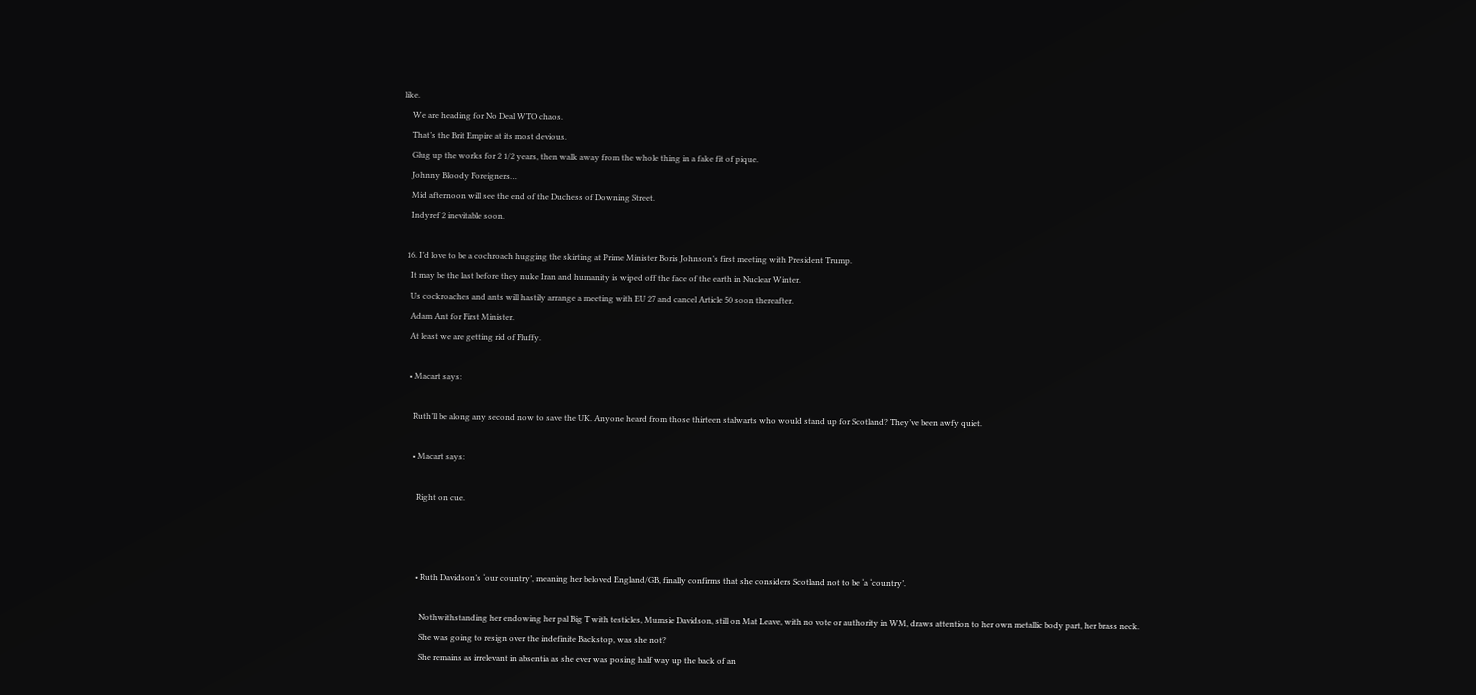like.
    We are heading for No Deal WTO chaos.
    That’s the Brit Empire at its most devious.
    Glug up the works for 2 1/2 years, then walk away from the whole thing in a fake fit of pique.
    Johnny Bloody Foreigners…
    Mid afternoon will see the end of the Duchess of Downing Street.
    Indyref 2 inevitable soon.

  16. I’d love to be a cochroach hugging the skirting at Prime Minister Boris Johnson’s first meeting with President Trump.
    It may be the last before they nuke Iran and humanity is wiped off the face of the earth in Nuclear Winter.
    Us cockroaches and ants will hastily arrange a meeting with EU 27 and cancel Article 50 soon thereafter.
    Adam Ant for First Minister.
    At least we are getting rid of Fluffy.

    • Macart says:

      Ruth’ll be along any second now to save the UK. Anyone heard from those thirteen stalwarts who would stand up for Scotland? They’ve been awfy quiet.

      • Macart says:

        Right on cue.



        • Ruth Davidson’s ‘our country’, meaning her beloved England/GB, finally confirms that she considers Scotland not to be ‘a ‘country’.

          Nothwithstanding her endowing her pal Big T with testicles, Mumsie Davidson, still on Mat Leave, with no vote or authority in WM, draws attention to her own metallic body part, her brass neck.
          She was going to resign over the indefinite Backstop, was she not?
          She remains as irrelevant in absentia as she ever was posing half way up the back of an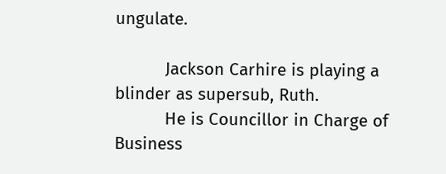ungulate.

          Jackson Carhire is playing a blinder as supersub, Ruth.
          He is Councillor in Charge of Business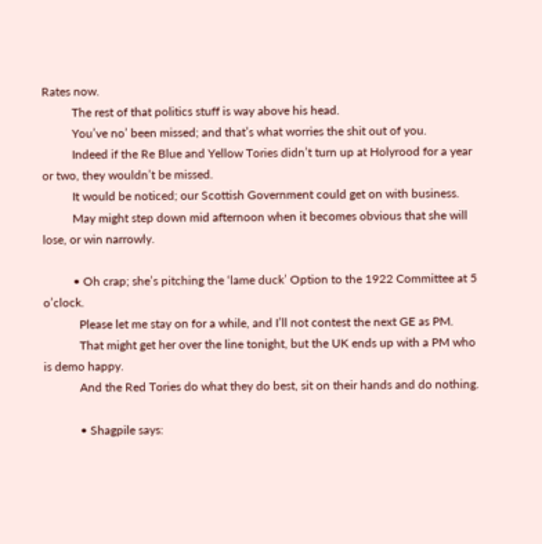Rates now.
          The rest of that politics stuff is way above his head.
          You’ve no’ been missed; and that’s what worries the shit out of you.
          Indeed if the Re Blue and Yellow Tories didn’t turn up at Holyrood for a year or two, they wouldn’t be missed.
          It would be noticed; our Scottish Government could get on with business.
          May might step down mid afternoon when it becomes obvious that she will lose, or win narrowly.

          • Oh crap; she’s pitching the ‘lame duck’ Option to the 1922 Committee at 5 o’clock.
            Please let me stay on for a while, and I’ll not contest the next GE as PM.
            That might get her over the line tonight, but the UK ends up with a PM who is demo happy.
            And the Red Tories do what they do best, sit on their hands and do nothing.

            • Shagpile says: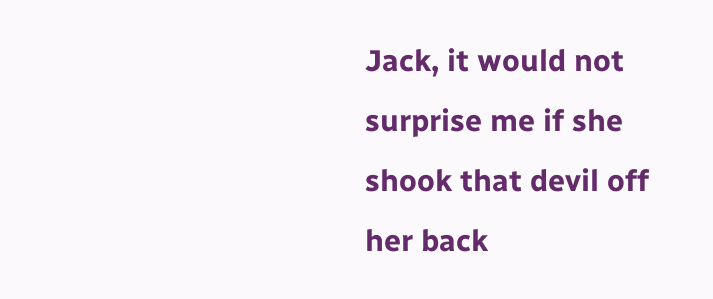Jack, it would not surprise me if she shook that devil off her back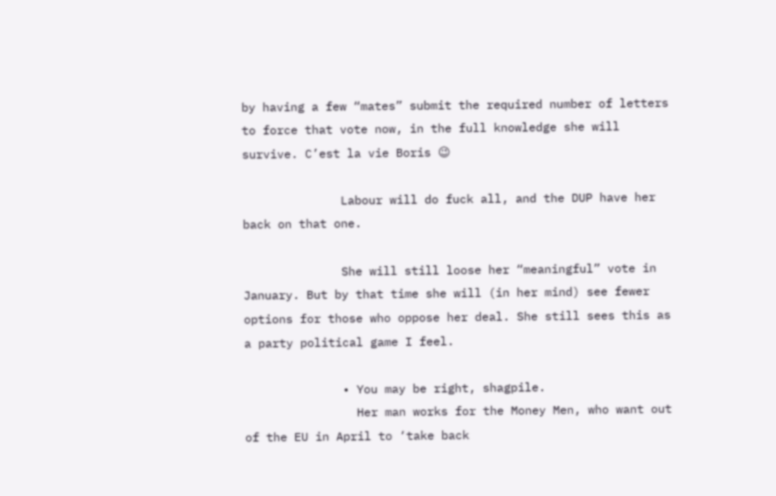by having a few “mates” submit the required number of letters to force that vote now, in the full knowledge she will survive. C’est la vie Boris 😉

              Labour will do fuck all, and the DUP have her back on that one.

              She will still loose her “meaningful” vote in January. But by that time she will (in her mind) see fewer options for those who oppose her deal. She still sees this as a party political game I feel.

              • You may be right, shagpile.
                Her man works for the Money Men, who want out of the EU in April to ‘take back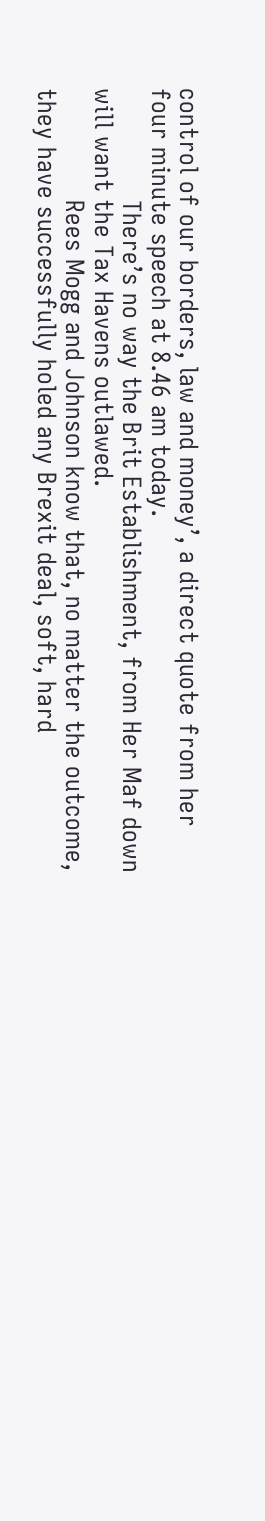control of our borders, law and money’, a direct quote from her four minute speech at 8.46 am today.
                There’s no way the Brit Establishment, from Her Maf down will want the Tax Havens outlawed.
                Rees Mogg and Johnson know that, no matter the outcome, they have successfully holed any Brexit deal, soft, hard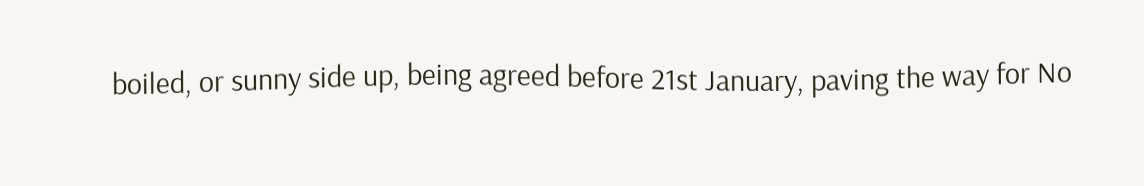boiled, or sunny side up, being agreed before 21st January, paving the way for No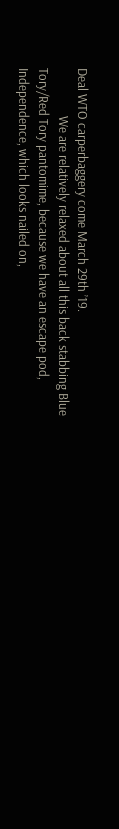Deal WTO carperbaggery come March 29th ’19.
                We are relatively relaxed about all this back stabbing Blue Tory/Red Tory pantomime, because we have an escape pod, Independence, which looks nailed on,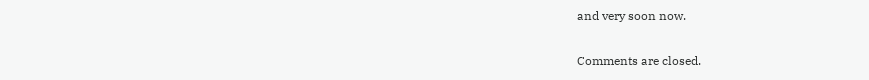and very soon now.

Comments are closed.